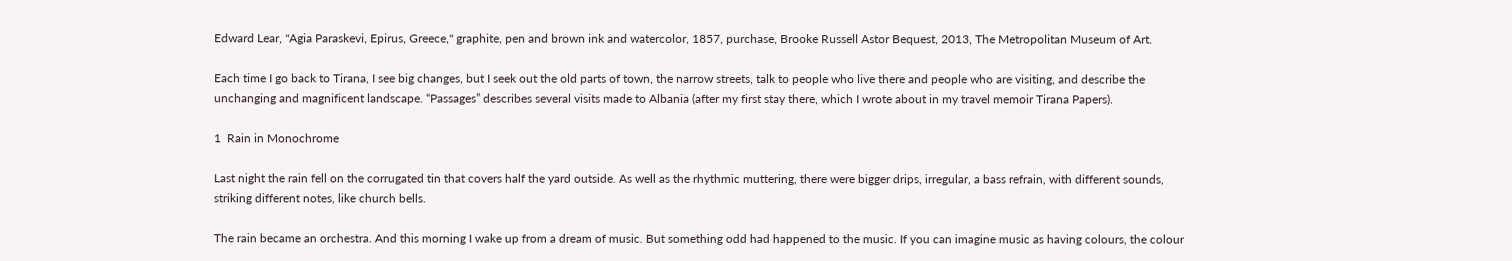Edward Lear, "Agia Paraskevi, Epirus, Greece," graphite, pen and brown ink and watercolor, 1857, purchase, Brooke Russell Astor Bequest, 2013, The Metropolitan Museum of Art.

Each time I go back to Tirana, I see big changes, but I seek out the old parts of town, the narrow streets, talk to people who live there and people who are visiting, and describe the unchanging and magnificent landscape. “Passages” describes several visits made to Albania (after my first stay there, which I wrote about in my travel memoir Tirana Papers).

1  Rain in Monochrome

Last night the rain fell on the corrugated tin that covers half the yard outside. As well as the rhythmic muttering, there were bigger drips, irregular, a bass refrain, with different sounds, striking different notes, like church bells.

The rain became an orchestra. And this morning I wake up from a dream of music. But something odd had happened to the music. If you can imagine music as having colours, the colour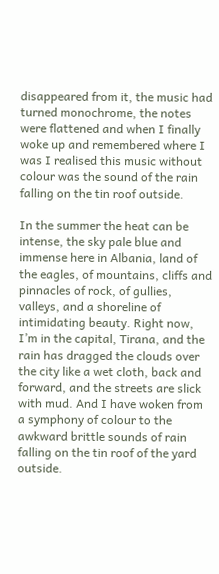disappeared from it, the music had turned monochrome, the notes were flattened and when I finally woke up and remembered where I was I realised this music without colour was the sound of the rain falling on the tin roof outside.

In the summer the heat can be intense, the sky pale blue and immense here in Albania, land of the eagles, of mountains, cliffs and pinnacles of rock, of gullies, valleys, and a shoreline of intimidating beauty. Right now, I’m in the capital, Tirana, and the rain has dragged the clouds over the city like a wet cloth, back and forward, and the streets are slick with mud. And I have woken from a symphony of colour to the awkward brittle sounds of rain falling on the tin roof of the yard outside.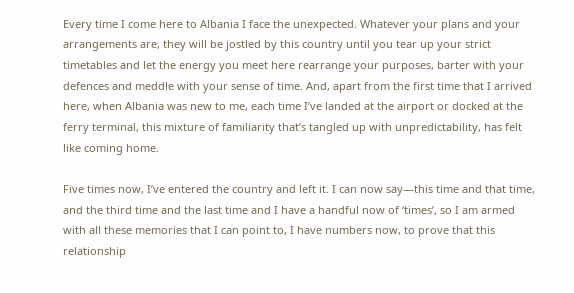Every time I come here to Albania I face the unexpected. Whatever your plans and your arrangements are, they will be jostled by this country until you tear up your strict timetables and let the energy you meet here rearrange your purposes, barter with your defences and meddle with your sense of time. And, apart from the first time that I arrived here, when Albania was new to me, each time I’ve landed at the airport or docked at the ferry terminal, this mixture of familiarity that’s tangled up with unpredictability, has felt like coming home.

Five times now, I’ve entered the country and left it. I can now say—this time and that time, and the third time and the last time and I have a handful now of ‘times’, so I am armed with all these memories that I can point to, I have numbers now, to prove that this relationship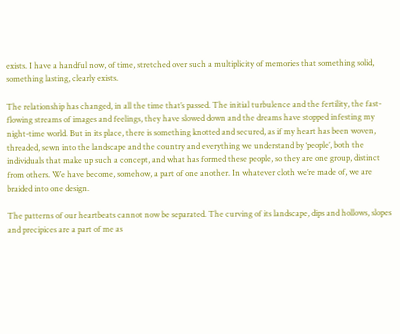exists. I have a handful now, of time, stretched over such a multiplicity of memories that something solid, something lasting, clearly exists.

The relationship has changed, in all the time that’s passed. The initial turbulence and the fertility, the fast-flowing streams of images and feelings, they have slowed down and the dreams have stopped infesting my night-time world. But in its place, there is something knotted and secured, as if my heart has been woven, threaded, sewn into the landscape and the country and everything we understand by ‘people’, both the individuals that make up such a concept, and what has formed these people, so they are one group, distinct from others. We have become, somehow, a part of one another. In whatever cloth we’re made of, we are braided into one design.

The patterns of our heartbeats cannot now be separated. The curving of its landscape, dips and hollows, slopes and precipices are a part of me as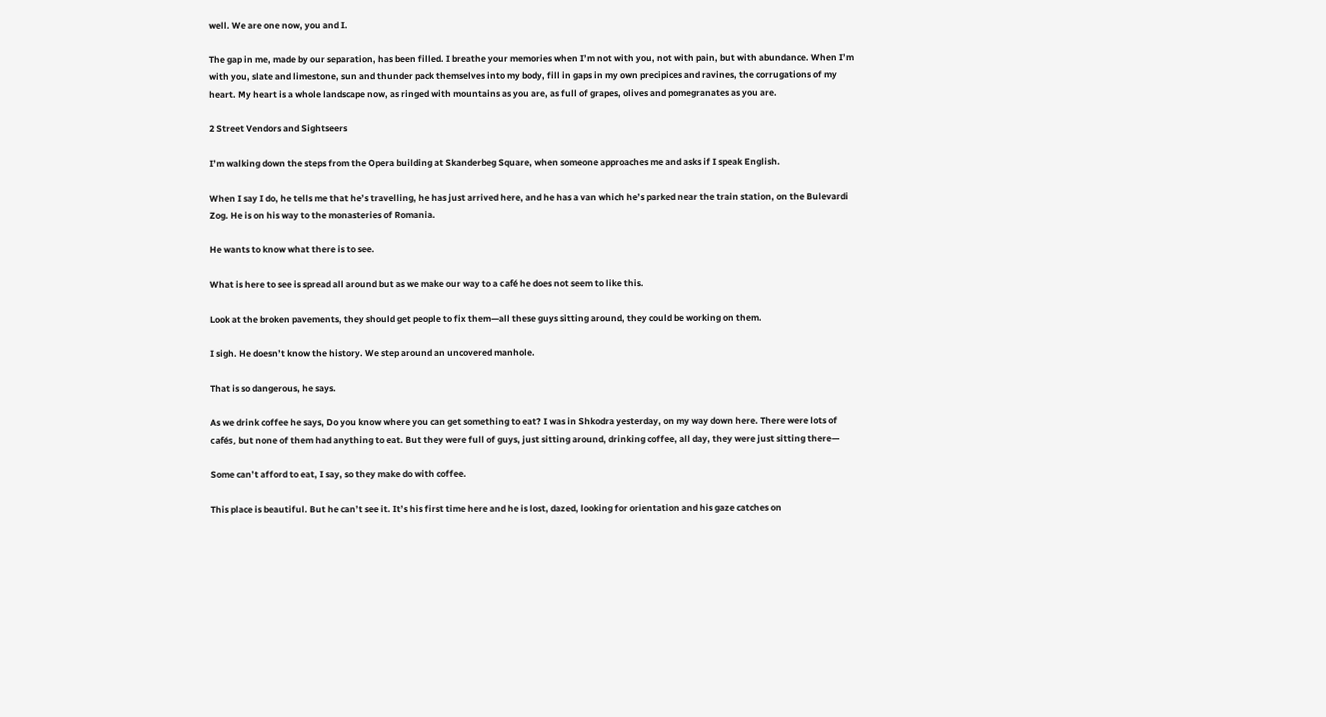well. We are one now, you and I.

The gap in me, made by our separation, has been filled. I breathe your memories when I’m not with you, not with pain, but with abundance. When I’m with you, slate and limestone, sun and thunder pack themselves into my body, fill in gaps in my own precipices and ravines, the corrugations of my heart. My heart is a whole landscape now, as ringed with mountains as you are, as full of grapes, olives and pomegranates as you are.

2 Street Vendors and Sightseers

I’m walking down the steps from the Opera building at Skanderbeg Square, when someone approaches me and asks if I speak English.

When I say I do, he tells me that he’s travelling, he has just arrived here, and he has a van which he’s parked near the train station, on the Bulevardi Zog. He is on his way to the monasteries of Romania.

He wants to know what there is to see.

What is here to see is spread all around but as we make our way to a café he does not seem to like this.

Look at the broken pavements, they should get people to fix them—all these guys sitting around, they could be working on them.

I sigh. He doesn’t know the history. We step around an uncovered manhole.

That is so dangerous, he says.

As we drink coffee he says, Do you know where you can get something to eat? I was in Shkodra yesterday, on my way down here. There were lots of cafés, but none of them had anything to eat. But they were full of guys, just sitting around, drinking coffee, all day, they were just sitting there—

Some can’t afford to eat, I say, so they make do with coffee.

This place is beautiful. But he can’t see it. It’s his first time here and he is lost, dazed, looking for orientation and his gaze catches on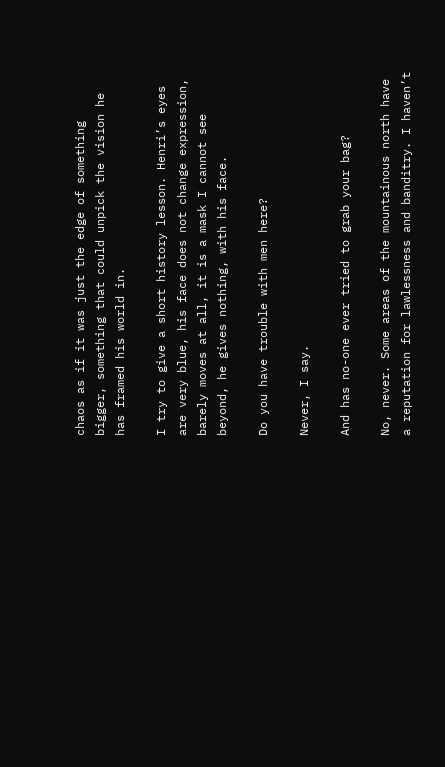chaos as if it was just the edge of something bigger, something that could unpick the vision he has framed his world in.

I try to give a short history lesson. Henri’s eyes are very blue, his face does not change expression, barely moves at all, it is a mask I cannot see beyond, he gives nothing, with his face.

Do you have trouble with men here?

Never, I say.

And has no-one ever tried to grab your bag?

No, never. Some areas of the mountainous north have a reputation for lawlessness and banditry. I haven’t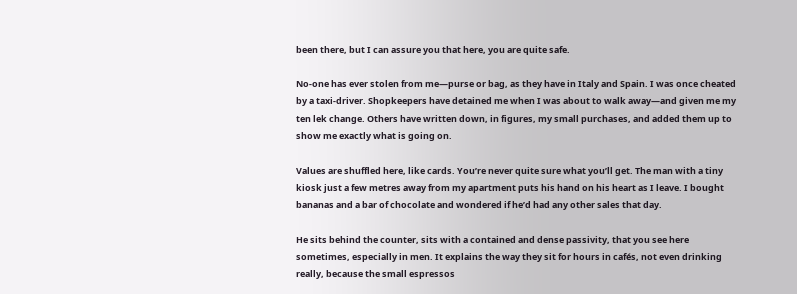been there, but I can assure you that here, you are quite safe.

No-one has ever stolen from me—purse or bag, as they have in Italy and Spain. I was once cheated by a taxi-driver. Shopkeepers have detained me when I was about to walk away—and given me my ten lek change. Others have written down, in figures, my small purchases, and added them up to show me exactly what is going on.

Values are shuffled here, like cards. You’re never quite sure what you’ll get. The man with a tiny kiosk just a few metres away from my apartment puts his hand on his heart as I leave. I bought bananas and a bar of chocolate and wondered if he’d had any other sales that day.

He sits behind the counter, sits with a contained and dense passivity, that you see here sometimes, especially in men. It explains the way they sit for hours in cafés, not even drinking really, because the small espressos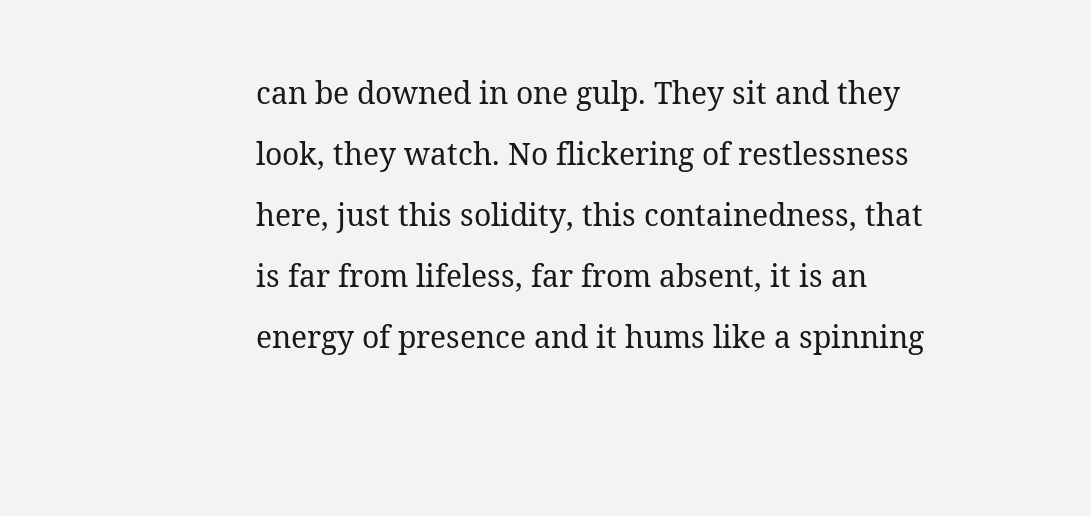can be downed in one gulp. They sit and they look, they watch. No flickering of restlessness here, just this solidity, this containedness, that is far from lifeless, far from absent, it is an energy of presence and it hums like a spinning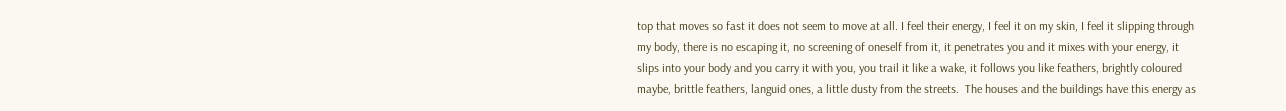top that moves so fast it does not seem to move at all. I feel their energy, I feel it on my skin, I feel it slipping through my body, there is no escaping it, no screening of oneself from it, it penetrates you and it mixes with your energy, it slips into your body and you carry it with you, you trail it like a wake, it follows you like feathers, brightly coloured maybe, brittle feathers, languid ones, a little dusty from the streets.  The houses and the buildings have this energy as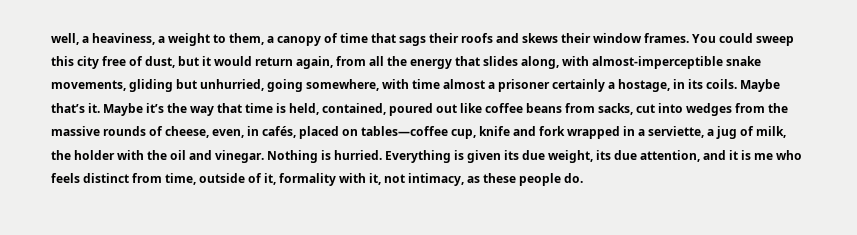well, a heaviness, a weight to them, a canopy of time that sags their roofs and skews their window frames. You could sweep this city free of dust, but it would return again, from all the energy that slides along, with almost-imperceptible snake movements, gliding but unhurried, going somewhere, with time almost a prisoner certainly a hostage, in its coils. Maybe that’s it. Maybe it’s the way that time is held, contained, poured out like coffee beans from sacks, cut into wedges from the massive rounds of cheese, even, in cafés, placed on tables—coffee cup, knife and fork wrapped in a serviette, a jug of milk, the holder with the oil and vinegar. Nothing is hurried. Everything is given its due weight, its due attention, and it is me who feels distinct from time, outside of it, formality with it, not intimacy, as these people do.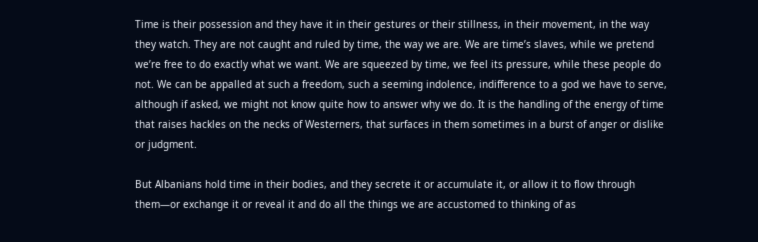Time is their possession and they have it in their gestures or their stillness, in their movement, in the way they watch. They are not caught and ruled by time, the way we are. We are time’s slaves, while we pretend we’re free to do exactly what we want. We are squeezed by time, we feel its pressure, while these people do not. We can be appalled at such a freedom, such a seeming indolence, indifference to a god we have to serve, although if asked, we might not know quite how to answer why we do. It is the handling of the energy of time that raises hackles on the necks of Westerners, that surfaces in them sometimes in a burst of anger or dislike or judgment.

But Albanians hold time in their bodies, and they secrete it or accumulate it, or allow it to flow through them—or exchange it or reveal it and do all the things we are accustomed to thinking of as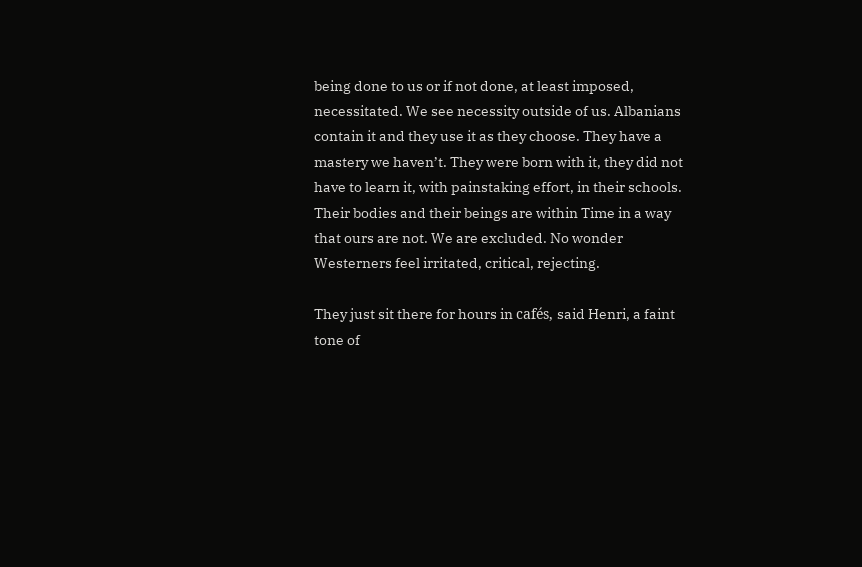being done to us or if not done, at least imposed, necessitated. We see necessity outside of us. Albanians contain it and they use it as they choose. They have a mastery we haven’t. They were born with it, they did not have to learn it, with painstaking effort, in their schools. Their bodies and their beings are within Time in a way that ours are not. We are excluded. No wonder Westerners feel irritated, critical, rejecting.

They just sit there for hours in cafés, said Henri, a faint tone of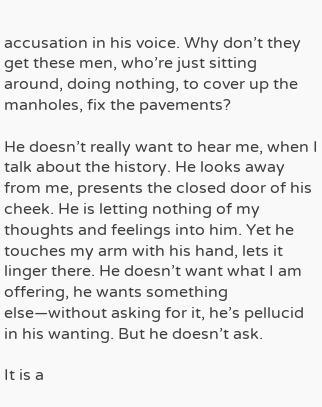accusation in his voice. Why don’t they get these men, who’re just sitting around, doing nothing, to cover up the manholes, fix the pavements?

He doesn’t really want to hear me, when I talk about the history. He looks away from me, presents the closed door of his cheek. He is letting nothing of my thoughts and feelings into him. Yet he touches my arm with his hand, lets it linger there. He doesn’t want what I am offering, he wants something else—without asking for it, he’s pellucid in his wanting. But he doesn’t ask.

It is a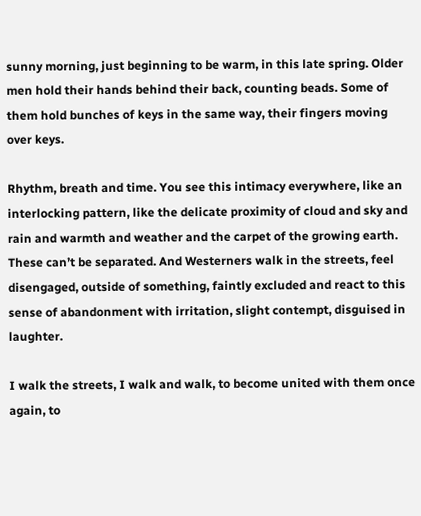sunny morning, just beginning to be warm, in this late spring. Older men hold their hands behind their back, counting beads. Some of them hold bunches of keys in the same way, their fingers moving over keys.

Rhythm, breath and time. You see this intimacy everywhere, like an interlocking pattern, like the delicate proximity of cloud and sky and rain and warmth and weather and the carpet of the growing earth. These can’t be separated. And Westerners walk in the streets, feel disengaged, outside of something, faintly excluded and react to this sense of abandonment with irritation, slight contempt, disguised in laughter.

I walk the streets, I walk and walk, to become united with them once again, to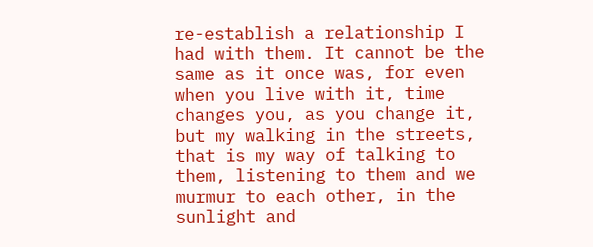re-establish a relationship I had with them. It cannot be the same as it once was, for even when you live with it, time changes you, as you change it, but my walking in the streets, that is my way of talking to them, listening to them and we murmur to each other, in the sunlight and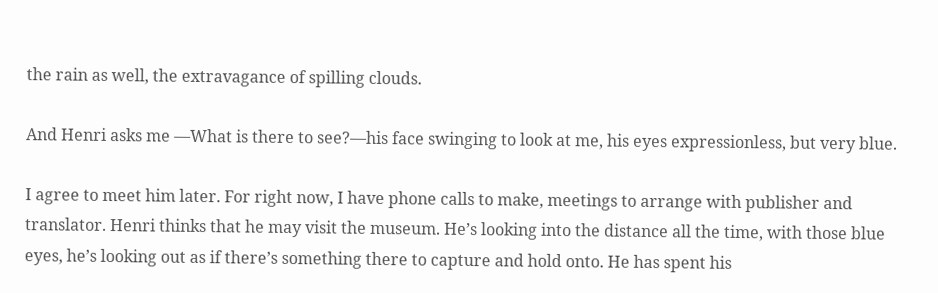the rain as well, the extravagance of spilling clouds.

And Henri asks me —What is there to see?—his face swinging to look at me, his eyes expressionless, but very blue.

I agree to meet him later. For right now, I have phone calls to make, meetings to arrange with publisher and translator. Henri thinks that he may visit the museum. He’s looking into the distance all the time, with those blue eyes, he’s looking out as if there’s something there to capture and hold onto. He has spent his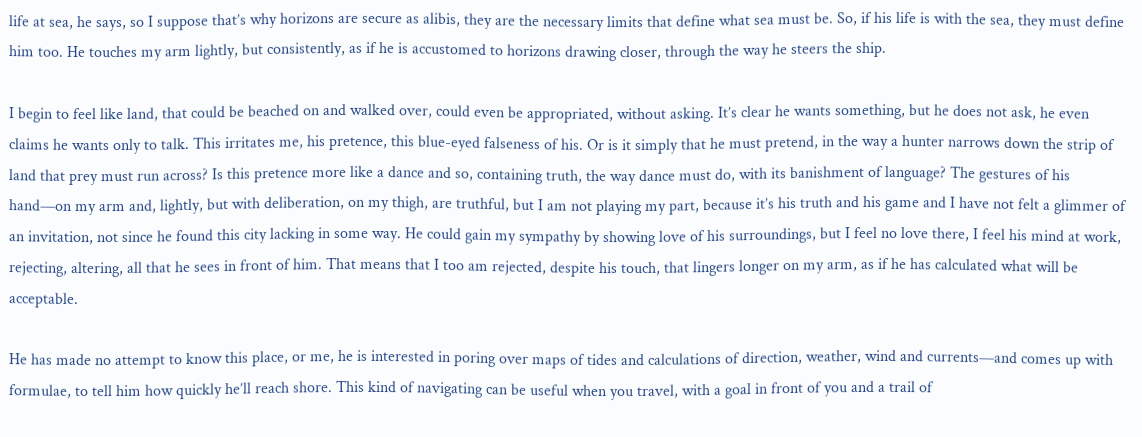life at sea, he says, so I suppose that’s why horizons are secure as alibis, they are the necessary limits that define what sea must be. So, if his life is with the sea, they must define him too. He touches my arm lightly, but consistently, as if he is accustomed to horizons drawing closer, through the way he steers the ship.

I begin to feel like land, that could be beached on and walked over, could even be appropriated, without asking. It’s clear he wants something, but he does not ask, he even claims he wants only to talk. This irritates me, his pretence, this blue-eyed falseness of his. Or is it simply that he must pretend, in the way a hunter narrows down the strip of land that prey must run across? Is this pretence more like a dance and so, containing truth, the way dance must do, with its banishment of language? The gestures of his hand—on my arm and, lightly, but with deliberation, on my thigh, are truthful, but I am not playing my part, because it’s his truth and his game and I have not felt a glimmer of an invitation, not since he found this city lacking in some way. He could gain my sympathy by showing love of his surroundings, but I feel no love there, I feel his mind at work, rejecting, altering, all that he sees in front of him. That means that I too am rejected, despite his touch, that lingers longer on my arm, as if he has calculated what will be acceptable.

He has made no attempt to know this place, or me, he is interested in poring over maps of tides and calculations of direction, weather, wind and currents—and comes up with formulae, to tell him how quickly he’ll reach shore. This kind of navigating can be useful when you travel, with a goal in front of you and a trail of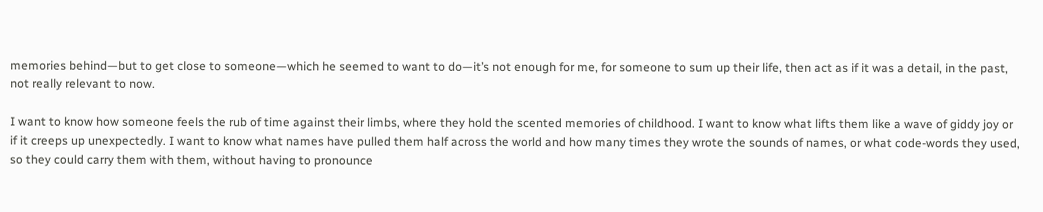memories behind—but to get close to someone—which he seemed to want to do—it’s not enough for me, for someone to sum up their life, then act as if it was a detail, in the past, not really relevant to now.

I want to know how someone feels the rub of time against their limbs, where they hold the scented memories of childhood. I want to know what lifts them like a wave of giddy joy or if it creeps up unexpectedly. I want to know what names have pulled them half across the world and how many times they wrote the sounds of names, or what code-words they used, so they could carry them with them, without having to pronounce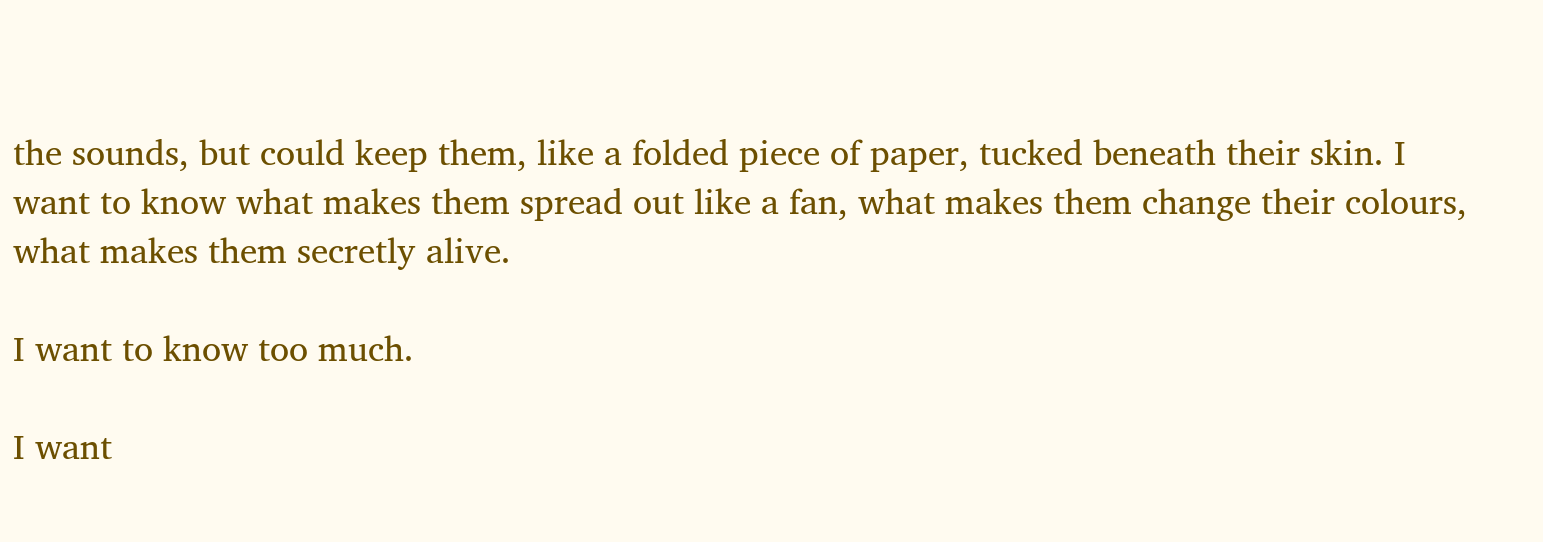the sounds, but could keep them, like a folded piece of paper, tucked beneath their skin. I want to know what makes them spread out like a fan, what makes them change their colours, what makes them secretly alive.

I want to know too much.

I want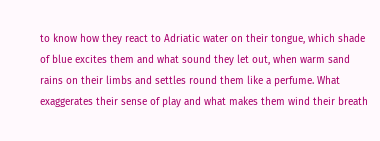to know how they react to Adriatic water on their tongue, which shade of blue excites them and what sound they let out, when warm sand rains on their limbs and settles round them like a perfume. What exaggerates their sense of play and what makes them wind their breath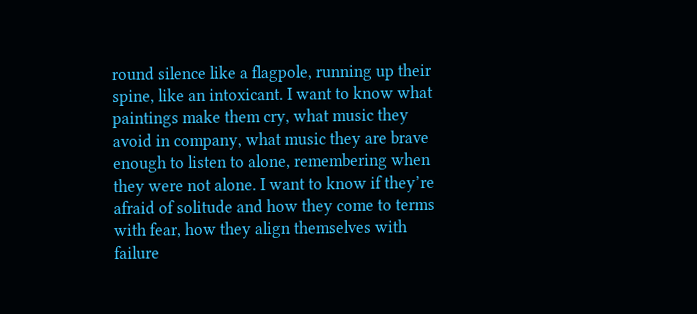round silence like a flagpole, running up their spine, like an intoxicant. I want to know what paintings make them cry, what music they avoid in company, what music they are brave enough to listen to alone, remembering when they were not alone. I want to know if they’re afraid of solitude and how they come to terms with fear, how they align themselves with failure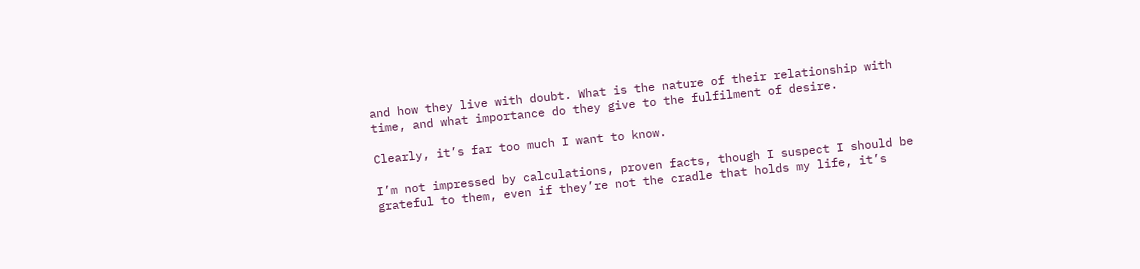and how they live with doubt. What is the nature of their relationship with time, and what importance do they give to the fulfilment of desire.

Clearly, it’s far too much I want to know.

I’m not impressed by calculations, proven facts, though I suspect I should be grateful to them, even if they’re not the cradle that holds my life, it’s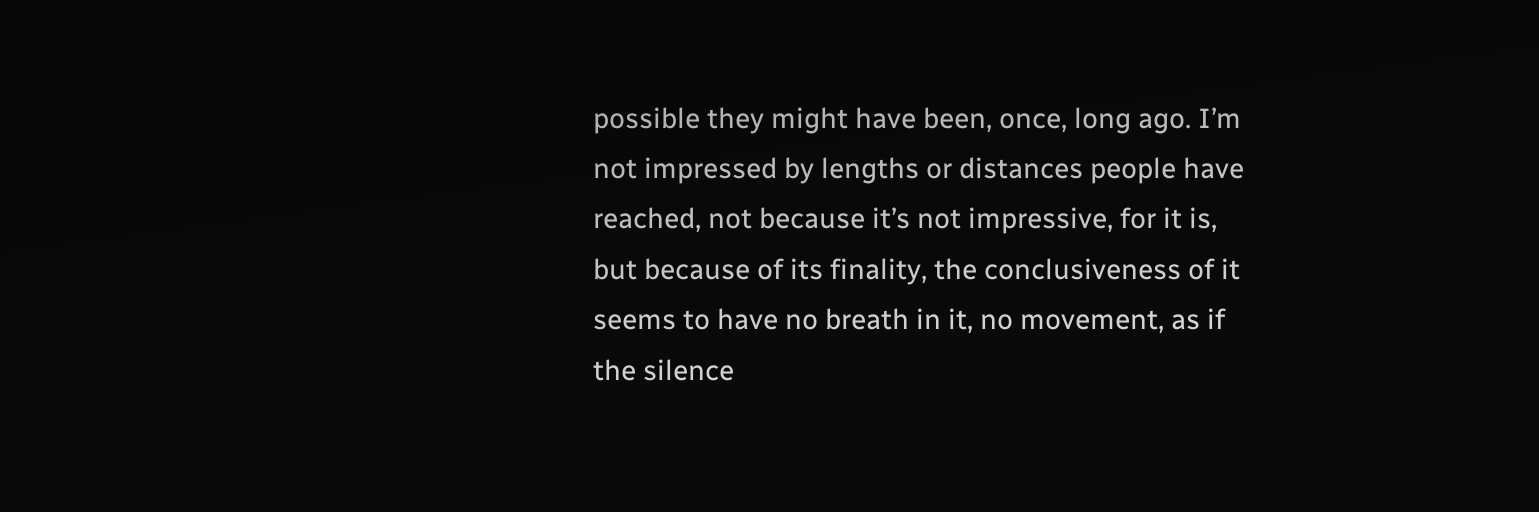possible they might have been, once, long ago. I’m not impressed by lengths or distances people have reached, not because it’s not impressive, for it is, but because of its finality, the conclusiveness of it seems to have no breath in it, no movement, as if the silence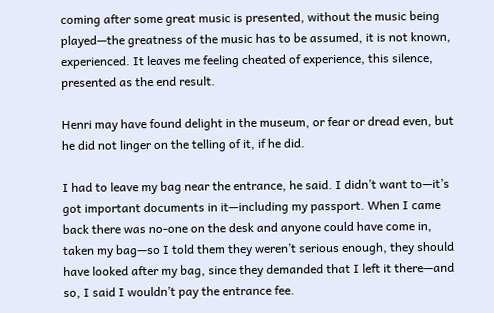coming after some great music is presented, without the music being played—the greatness of the music has to be assumed, it is not known, experienced. It leaves me feeling cheated of experience, this silence, presented as the end result.

Henri may have found delight in the museum, or fear or dread even, but he did not linger on the telling of it, if he did.

I had to leave my bag near the entrance, he said. I didn’t want to—it’s got important documents in it—including my passport. When I came back there was no-one on the desk and anyone could have come in, taken my bag—so I told them they weren’t serious enough, they should have looked after my bag, since they demanded that I left it there—and so, I said I wouldn’t pay the entrance fee.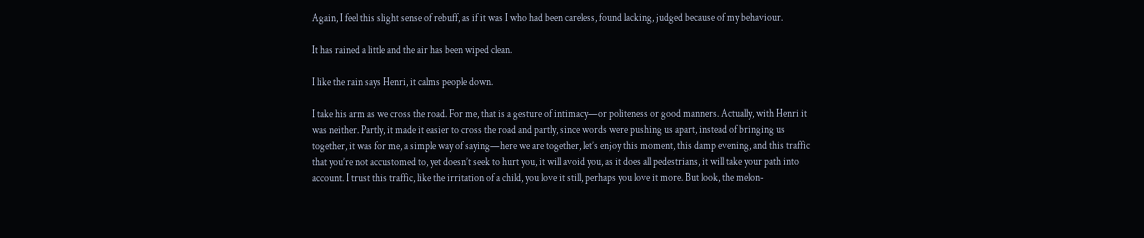Again, I feel this slight sense of rebuff, as if it was I who had been careless, found lacking, judged because of my behaviour.

It has rained a little and the air has been wiped clean.

I like the rain says Henri, it calms people down.

I take his arm as we cross the road. For me, that is a gesture of intimacy—or politeness or good manners. Actually, with Henri it was neither. Partly, it made it easier to cross the road and partly, since words were pushing us apart, instead of bringing us together, it was for me, a simple way of saying—here we are together, let’s enjoy this moment, this damp evening, and this traffic that you’re not accustomed to, yet doesn’t seek to hurt you, it will avoid you, as it does all pedestrians, it will take your path into account. I trust this traffic, like the irritation of a child, you love it still, perhaps you love it more. But look, the melon-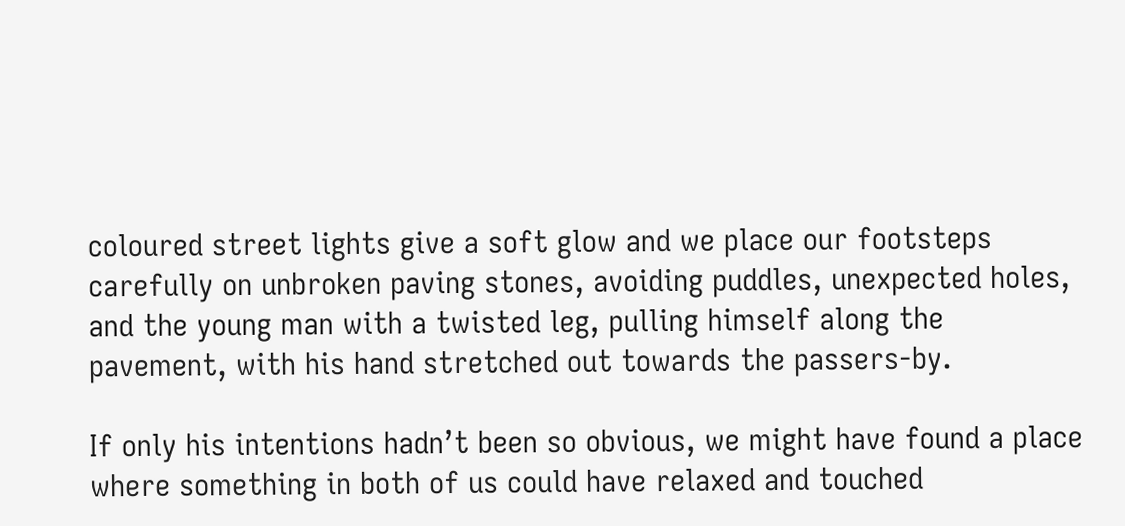coloured street lights give a soft glow and we place our footsteps carefully on unbroken paving stones, avoiding puddles, unexpected holes, and the young man with a twisted leg, pulling himself along the pavement, with his hand stretched out towards the passers-by.

If only his intentions hadn’t been so obvious, we might have found a place where something in both of us could have relaxed and touched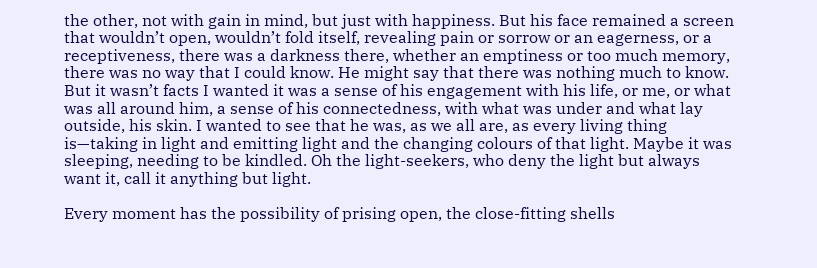the other, not with gain in mind, but just with happiness. But his face remained a screen that wouldn’t open, wouldn’t fold itself, revealing pain or sorrow or an eagerness, or a receptiveness, there was a darkness there, whether an emptiness or too much memory, there was no way that I could know. He might say that there was nothing much to know. But it wasn’t facts I wanted it was a sense of his engagement with his life, or me, or what was all around him, a sense of his connectedness, with what was under and what lay outside, his skin. I wanted to see that he was, as we all are, as every living thing is—taking in light and emitting light and the changing colours of that light. Maybe it was sleeping, needing to be kindled. Oh the light-seekers, who deny the light but always want it, call it anything but light.

Every moment has the possibility of prising open, the close-fitting shells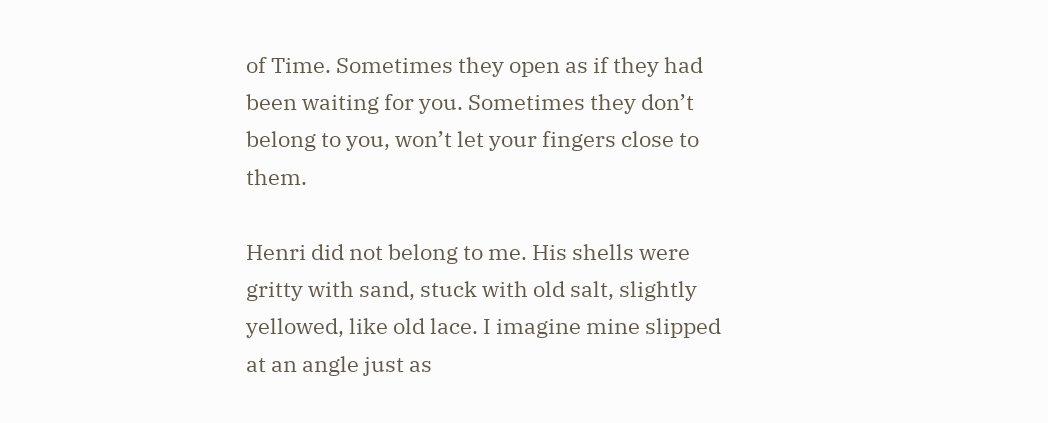of Time. Sometimes they open as if they had been waiting for you. Sometimes they don’t belong to you, won’t let your fingers close to them.

Henri did not belong to me. His shells were gritty with sand, stuck with old salt, slightly yellowed, like old lace. I imagine mine slipped at an angle just as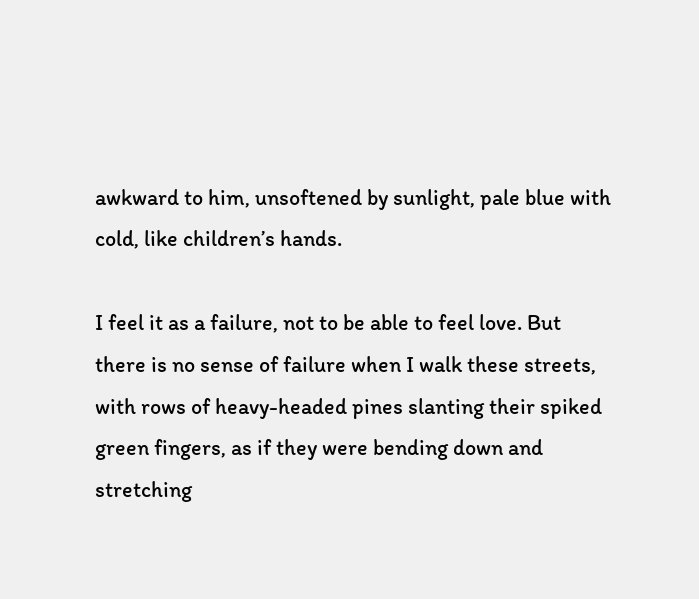awkward to him, unsoftened by sunlight, pale blue with cold, like children’s hands.

I feel it as a failure, not to be able to feel love. But there is no sense of failure when I walk these streets, with rows of heavy-headed pines slanting their spiked green fingers, as if they were bending down and stretching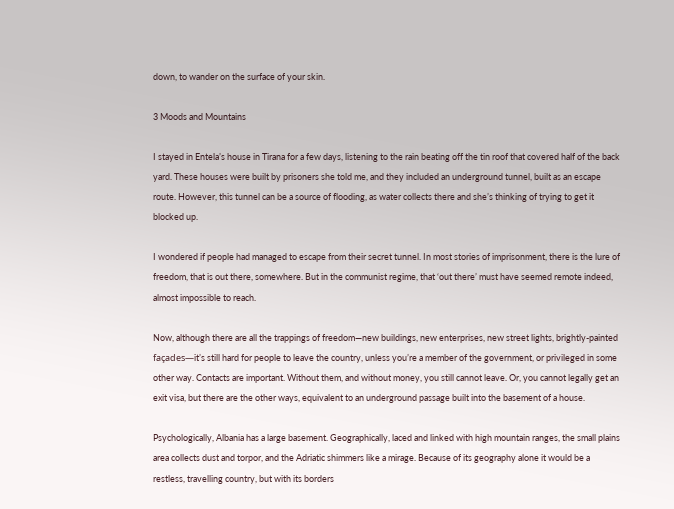down, to wander on the surface of your skin.

3 Moods and Mountains

I stayed in Entela’s house in Tirana for a few days, listening to the rain beating off the tin roof that covered half of the back yard. These houses were built by prisoners she told me, and they included an underground tunnel, built as an escape route. However, this tunnel can be a source of flooding, as water collects there and she’s thinking of trying to get it blocked up.

I wondered if people had managed to escape from their secret tunnel. In most stories of imprisonment, there is the lure of freedom, that is out there, somewhere. But in the communist regime, that ‘out there’ must have seemed remote indeed, almost impossible to reach.

Now, although there are all the trappings of freedom—new buildings, new enterprises, new street lights, brightly-painted façades—it’s still hard for people to leave the country, unless you’re a member of the government, or privileged in some other way. Contacts are important. Without them, and without money, you still cannot leave. Or, you cannot legally get an exit visa, but there are the other ways, equivalent to an underground passage built into the basement of a house.

Psychologically, Albania has a large basement. Geographically, laced and linked with high mountain ranges, the small plains area collects dust and torpor, and the Adriatic shimmers like a mirage. Because of its geography alone it would be a restless, travelling country, but with its borders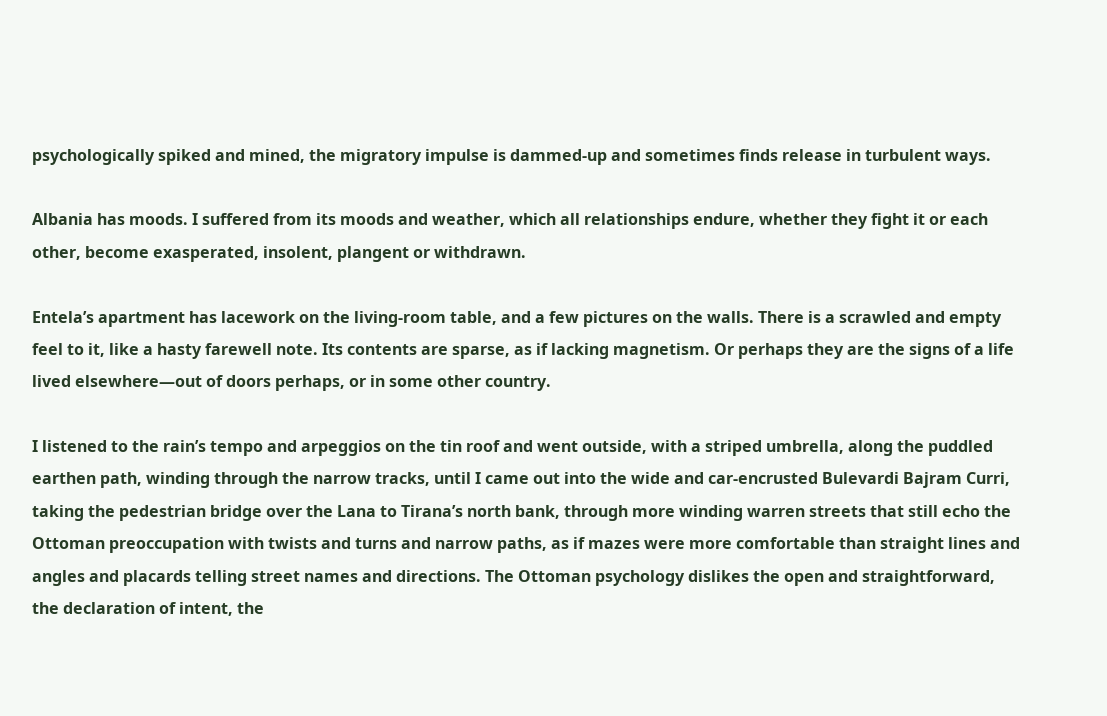psychologically spiked and mined, the migratory impulse is dammed-up and sometimes finds release in turbulent ways.

Albania has moods. I suffered from its moods and weather, which all relationships endure, whether they fight it or each other, become exasperated, insolent, plangent or withdrawn.

Entela’s apartment has lacework on the living-room table, and a few pictures on the walls. There is a scrawled and empty feel to it, like a hasty farewell note. Its contents are sparse, as if lacking magnetism. Or perhaps they are the signs of a life lived elsewhere—out of doors perhaps, or in some other country.

I listened to the rain’s tempo and arpeggios on the tin roof and went outside, with a striped umbrella, along the puddled earthen path, winding through the narrow tracks, until I came out into the wide and car-encrusted Bulevardi Bajram Curri, taking the pedestrian bridge over the Lana to Tirana’s north bank, through more winding warren streets that still echo the Ottoman preoccupation with twists and turns and narrow paths, as if mazes were more comfortable than straight lines and angles and placards telling street names and directions. The Ottoman psychology dislikes the open and straightforward, the declaration of intent, the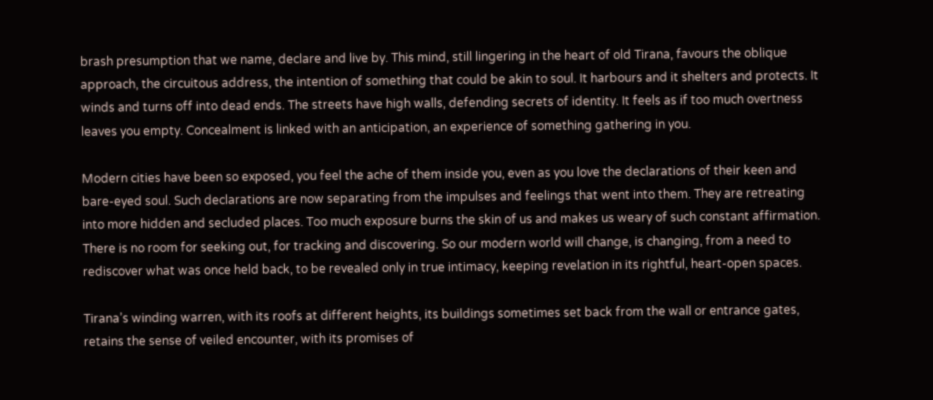brash presumption that we name, declare and live by. This mind, still lingering in the heart of old Tirana, favours the oblique approach, the circuitous address, the intention of something that could be akin to soul. It harbours and it shelters and protects. It winds and turns off into dead ends. The streets have high walls, defending secrets of identity. It feels as if too much overtness leaves you empty. Concealment is linked with an anticipation, an experience of something gathering in you.

Modern cities have been so exposed, you feel the ache of them inside you, even as you love the declarations of their keen and bare-eyed soul. Such declarations are now separating from the impulses and feelings that went into them. They are retreating into more hidden and secluded places. Too much exposure burns the skin of us and makes us weary of such constant affirmation. There is no room for seeking out, for tracking and discovering. So our modern world will change, is changing, from a need to rediscover what was once held back, to be revealed only in true intimacy, keeping revelation in its rightful, heart-open spaces.

Tirana’s winding warren, with its roofs at different heights, its buildings sometimes set back from the wall or entrance gates, retains the sense of veiled encounter, with its promises of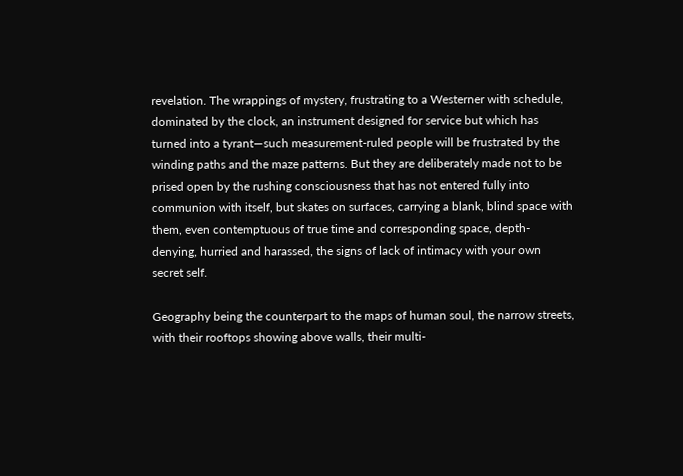revelation. The wrappings of mystery, frustrating to a Westerner with schedule, dominated by the clock, an instrument designed for service but which has turned into a tyrant—such measurement-ruled people will be frustrated by the winding paths and the maze patterns. But they are deliberately made not to be prised open by the rushing consciousness that has not entered fully into communion with itself, but skates on surfaces, carrying a blank, blind space with them, even contemptuous of true time and corresponding space, depth-denying, hurried and harassed, the signs of lack of intimacy with your own secret self.

Geography being the counterpart to the maps of human soul, the narrow streets, with their rooftops showing above walls, their multi-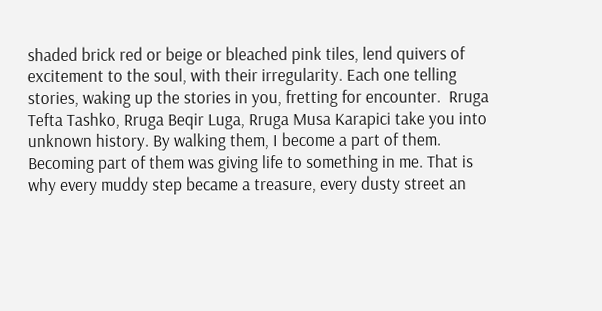shaded brick red or beige or bleached pink tiles, lend quivers of excitement to the soul, with their irregularity. Each one telling stories, waking up the stories in you, fretting for encounter.  Rruga Tefta Tashko, Rruga Beqir Luga, Rruga Musa Karapici take you into unknown history. By walking them, I become a part of them. Becoming part of them was giving life to something in me. That is why every muddy step became a treasure, every dusty street an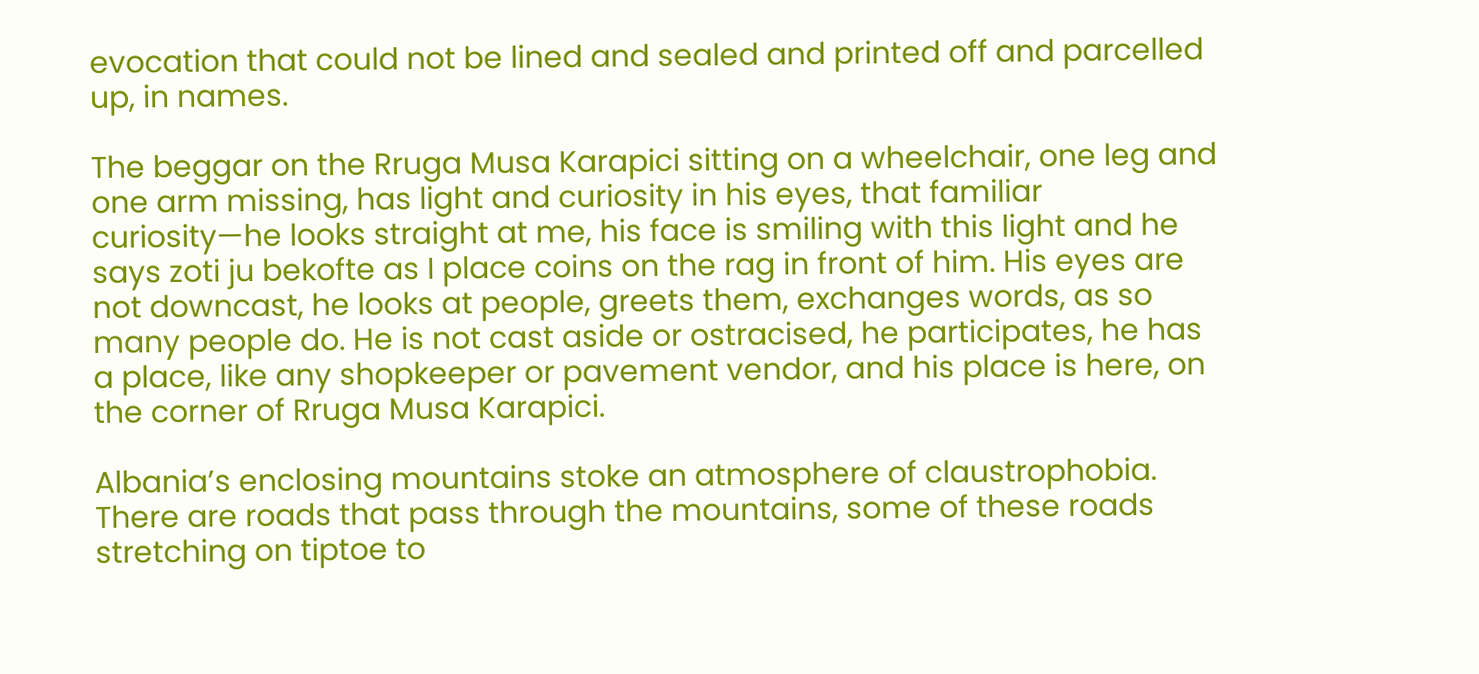evocation that could not be lined and sealed and printed off and parcelled up, in names.

The beggar on the Rruga Musa Karapici sitting on a wheelchair, one leg and one arm missing, has light and curiosity in his eyes, that familiar curiosity—he looks straight at me, his face is smiling with this light and he says zoti ju bekofte as I place coins on the rag in front of him. His eyes are not downcast, he looks at people, greets them, exchanges words, as so many people do. He is not cast aside or ostracised, he participates, he has a place, like any shopkeeper or pavement vendor, and his place is here, on the corner of Rruga Musa Karapici.

Albania’s enclosing mountains stoke an atmosphere of claustrophobia. There are roads that pass through the mountains, some of these roads stretching on tiptoe to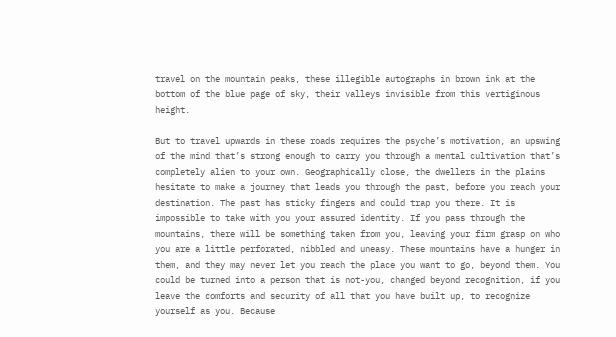travel on the mountain peaks, these illegible autographs in brown ink at the bottom of the blue page of sky, their valleys invisible from this vertiginous height.

But to travel upwards in these roads requires the psyche’s motivation, an upswing of the mind that’s strong enough to carry you through a mental cultivation that’s completely alien to your own. Geographically close, the dwellers in the plains hesitate to make a journey that leads you through the past, before you reach your destination. The past has sticky fingers and could trap you there. It is impossible to take with you your assured identity. If you pass through the mountains, there will be something taken from you, leaving your firm grasp on who you are a little perforated, nibbled and uneasy. These mountains have a hunger in them, and they may never let you reach the place you want to go, beyond them. You could be turned into a person that is not-you, changed beyond recognition, if you leave the comforts and security of all that you have built up, to recognize yourself as you. Because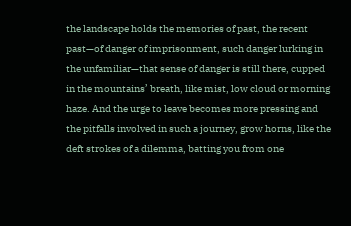the landscape holds the memories of past, the recent past—of danger of imprisonment, such danger lurking in the unfamiliar—that sense of danger is still there, cupped in the mountains’ breath, like mist, low cloud or morning haze. And the urge to leave becomes more pressing and the pitfalls involved in such a journey, grow horns, like the deft strokes of a dilemma, batting you from one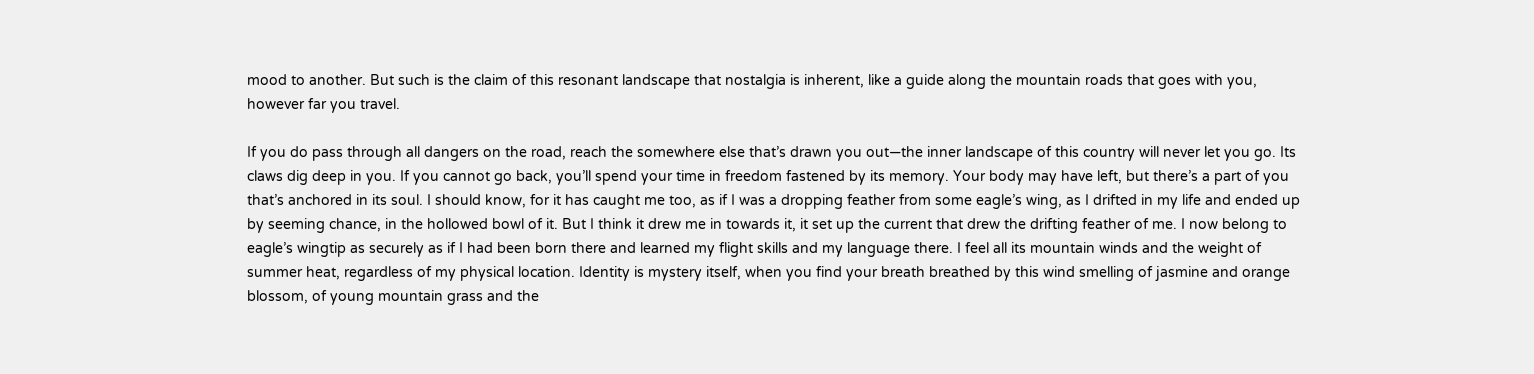mood to another. But such is the claim of this resonant landscape that nostalgia is inherent, like a guide along the mountain roads that goes with you, however far you travel.

If you do pass through all dangers on the road, reach the somewhere else that’s drawn you out—the inner landscape of this country will never let you go. Its claws dig deep in you. If you cannot go back, you’ll spend your time in freedom fastened by its memory. Your body may have left, but there’s a part of you that’s anchored in its soul. I should know, for it has caught me too, as if I was a dropping feather from some eagle’s wing, as I drifted in my life and ended up by seeming chance, in the hollowed bowl of it. But I think it drew me in towards it, it set up the current that drew the drifting feather of me. I now belong to eagle’s wingtip as securely as if I had been born there and learned my flight skills and my language there. I feel all its mountain winds and the weight of summer heat, regardless of my physical location. Identity is mystery itself, when you find your breath breathed by this wind smelling of jasmine and orange blossom, of young mountain grass and the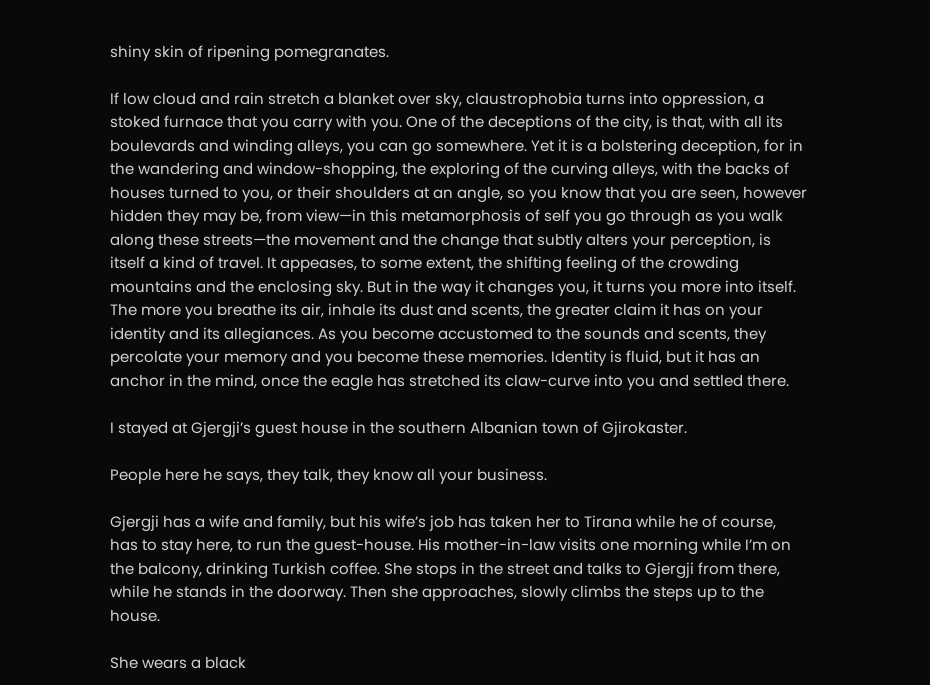shiny skin of ripening pomegranates.

If low cloud and rain stretch a blanket over sky, claustrophobia turns into oppression, a stoked furnace that you carry with you. One of the deceptions of the city, is that, with all its boulevards and winding alleys, you can go somewhere. Yet it is a bolstering deception, for in the wandering and window-shopping, the exploring of the curving alleys, with the backs of houses turned to you, or their shoulders at an angle, so you know that you are seen, however hidden they may be, from view—in this metamorphosis of self you go through as you walk along these streets—the movement and the change that subtly alters your perception, is itself a kind of travel. It appeases, to some extent, the shifting feeling of the crowding mountains and the enclosing sky. But in the way it changes you, it turns you more into itself. The more you breathe its air, inhale its dust and scents, the greater claim it has on your identity and its allegiances. As you become accustomed to the sounds and scents, they percolate your memory and you become these memories. Identity is fluid, but it has an anchor in the mind, once the eagle has stretched its claw-curve into you and settled there.

I stayed at Gjergji’s guest house in the southern Albanian town of Gjirokaster.

People here he says, they talk, they know all your business.

Gjergji has a wife and family, but his wife’s job has taken her to Tirana while he of course, has to stay here, to run the guest-house. His mother-in-law visits one morning while I’m on the balcony, drinking Turkish coffee. She stops in the street and talks to Gjergji from there, while he stands in the doorway. Then she approaches, slowly climbs the steps up to the house.

She wears a black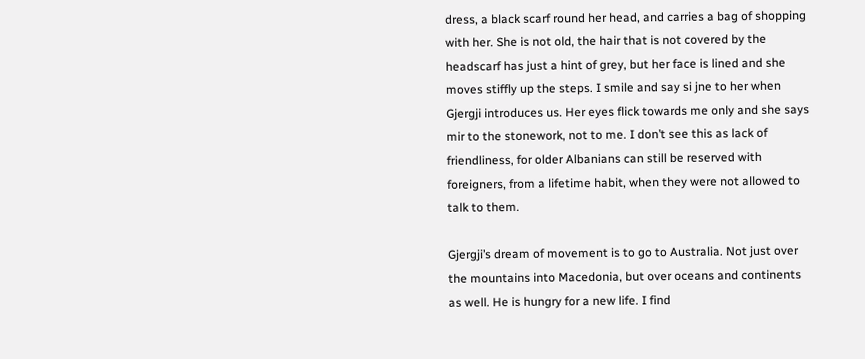dress, a black scarf round her head, and carries a bag of shopping with her. She is not old, the hair that is not covered by the headscarf has just a hint of grey, but her face is lined and she moves stiffly up the steps. I smile and say si jne to her when Gjergji introduces us. Her eyes flick towards me only and she says mir to the stonework, not to me. I don’t see this as lack of friendliness, for older Albanians can still be reserved with foreigners, from a lifetime habit, when they were not allowed to talk to them.

Gjergji’s dream of movement is to go to Australia. Not just over the mountains into Macedonia, but over oceans and continents as well. He is hungry for a new life. I find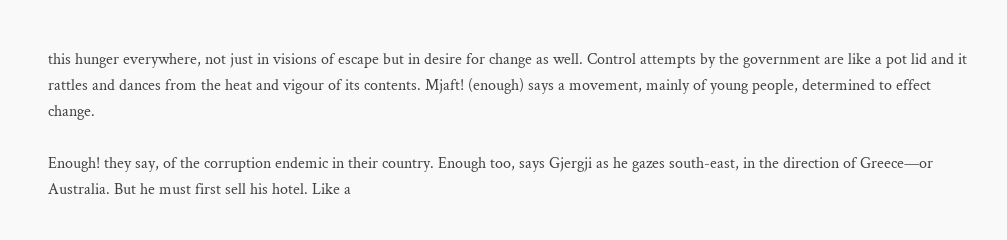this hunger everywhere, not just in visions of escape but in desire for change as well. Control attempts by the government are like a pot lid and it rattles and dances from the heat and vigour of its contents. Mjaft! (enough) says a movement, mainly of young people, determined to effect change.

Enough! they say, of the corruption endemic in their country. Enough too, says Gjergji as he gazes south-east, in the direction of Greece—or Australia. But he must first sell his hotel. Like a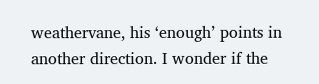weathervane, his ‘enough’ points in another direction. I wonder if the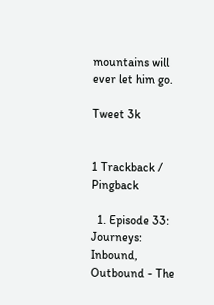mountains will ever let him go.

Tweet 3k


1 Trackback / Pingback

  1. Episode 33: Journeys: Inbound, Outbound - The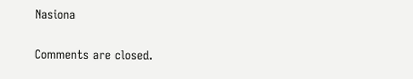Nasiona

Comments are closed.